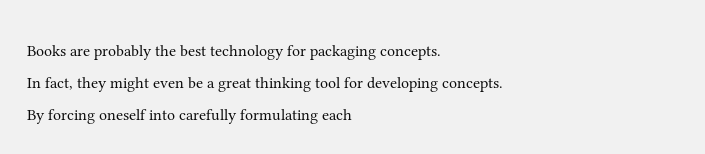Books are probably the best technology for packaging concepts.
In fact, they might even be a great thinking tool for developing concepts.
By forcing oneself into carefully formulating each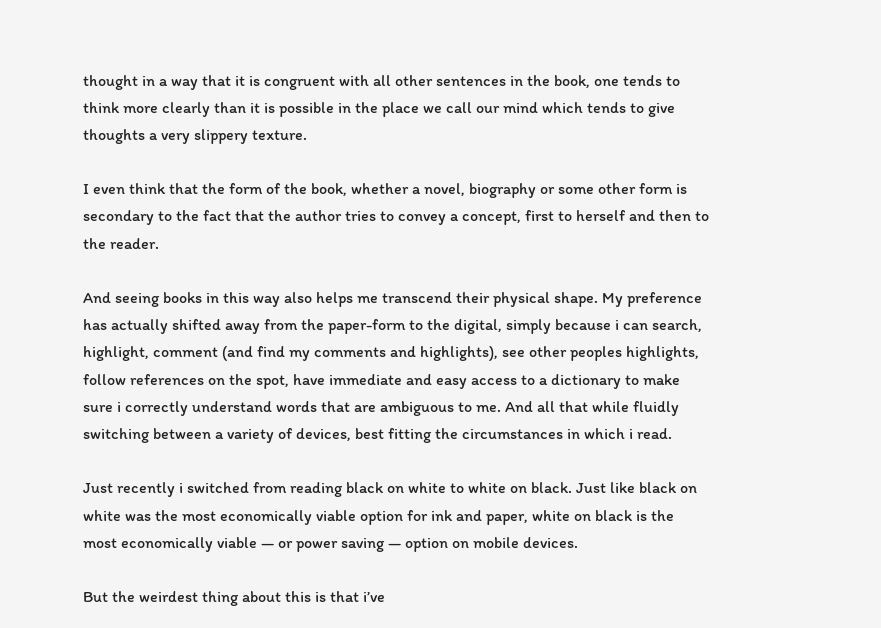thought in a way that it is congruent with all other sentences in the book, one tends to think more clearly than it is possible in the place we call our mind which tends to give thoughts a very slippery texture.

I even think that the form of the book, whether a novel, biography or some other form is secondary to the fact that the author tries to convey a concept, first to herself and then to the reader.

And seeing books in this way also helps me transcend their physical shape. My preference has actually shifted away from the paper-form to the digital, simply because i can search, highlight, comment (and find my comments and highlights), see other peoples highlights, follow references on the spot, have immediate and easy access to a dictionary to make sure i correctly understand words that are ambiguous to me. And all that while fluidly switching between a variety of devices, best fitting the circumstances in which i read.

Just recently i switched from reading black on white to white on black. Just like black on white was the most economically viable option for ink and paper, white on black is the most economically viable — or power saving — option on mobile devices.

But the weirdest thing about this is that i’ve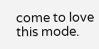come to love this mode.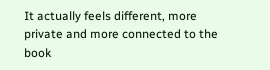It actually feels different, more private and more connected to the book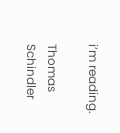i’m reading.

Thomas Schindler